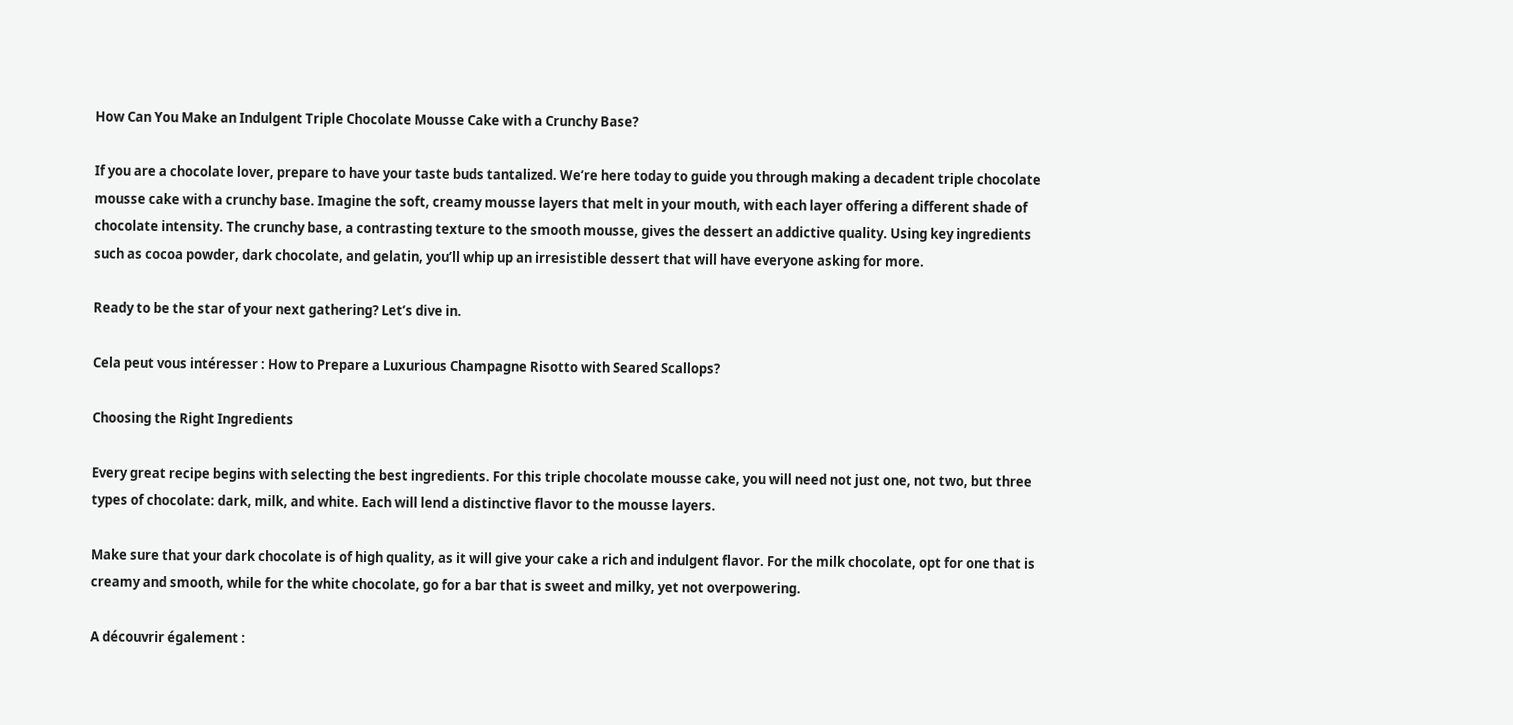How Can You Make an Indulgent Triple Chocolate Mousse Cake with a Crunchy Base?

If you are a chocolate lover, prepare to have your taste buds tantalized. We’re here today to guide you through making a decadent triple chocolate mousse cake with a crunchy base. Imagine the soft, creamy mousse layers that melt in your mouth, with each layer offering a different shade of chocolate intensity. The crunchy base, a contrasting texture to the smooth mousse, gives the dessert an addictive quality. Using key ingredients such as cocoa powder, dark chocolate, and gelatin, you’ll whip up an irresistible dessert that will have everyone asking for more.

Ready to be the star of your next gathering? Let’s dive in.

Cela peut vous intéresser : How to Prepare a Luxurious Champagne Risotto with Seared Scallops?

Choosing the Right Ingredients

Every great recipe begins with selecting the best ingredients. For this triple chocolate mousse cake, you will need not just one, not two, but three types of chocolate: dark, milk, and white. Each will lend a distinctive flavor to the mousse layers.

Make sure that your dark chocolate is of high quality, as it will give your cake a rich and indulgent flavor. For the milk chocolate, opt for one that is creamy and smooth, while for the white chocolate, go for a bar that is sweet and milky, yet not overpowering.

A découvrir également :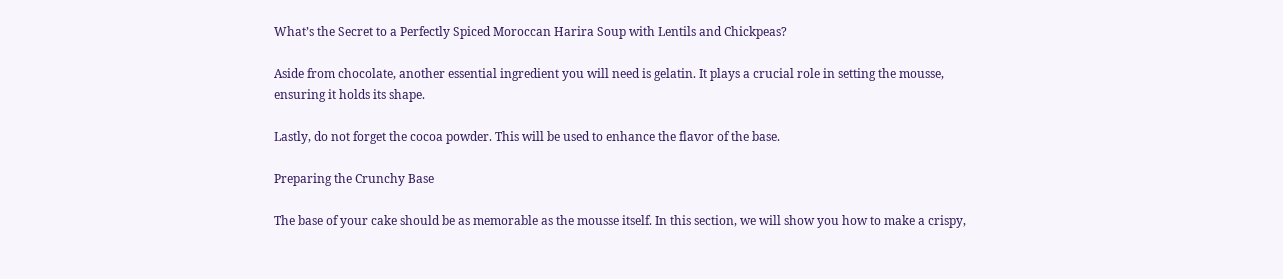What’s the Secret to a Perfectly Spiced Moroccan Harira Soup with Lentils and Chickpeas?

Aside from chocolate, another essential ingredient you will need is gelatin. It plays a crucial role in setting the mousse, ensuring it holds its shape.

Lastly, do not forget the cocoa powder. This will be used to enhance the flavor of the base.

Preparing the Crunchy Base

The base of your cake should be as memorable as the mousse itself. In this section, we will show you how to make a crispy,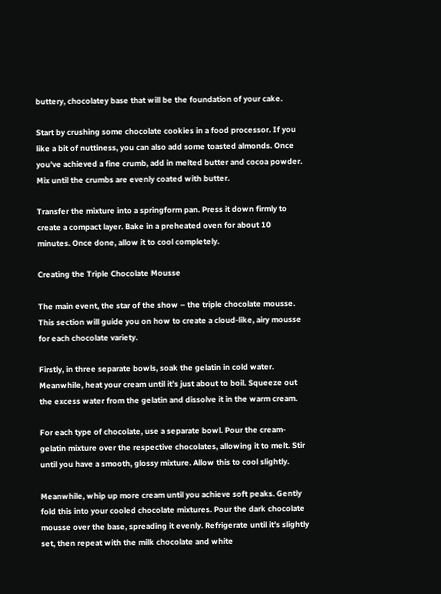buttery, chocolatey base that will be the foundation of your cake.

Start by crushing some chocolate cookies in a food processor. If you like a bit of nuttiness, you can also add some toasted almonds. Once you’ve achieved a fine crumb, add in melted butter and cocoa powder. Mix until the crumbs are evenly coated with butter.

Transfer the mixture into a springform pan. Press it down firmly to create a compact layer. Bake in a preheated oven for about 10 minutes. Once done, allow it to cool completely.

Creating the Triple Chocolate Mousse

The main event, the star of the show – the triple chocolate mousse. This section will guide you on how to create a cloud-like, airy mousse for each chocolate variety.

Firstly, in three separate bowls, soak the gelatin in cold water. Meanwhile, heat your cream until it’s just about to boil. Squeeze out the excess water from the gelatin and dissolve it in the warm cream.

For each type of chocolate, use a separate bowl. Pour the cream-gelatin mixture over the respective chocolates, allowing it to melt. Stir until you have a smooth, glossy mixture. Allow this to cool slightly.

Meanwhile, whip up more cream until you achieve soft peaks. Gently fold this into your cooled chocolate mixtures. Pour the dark chocolate mousse over the base, spreading it evenly. Refrigerate until it’s slightly set, then repeat with the milk chocolate and white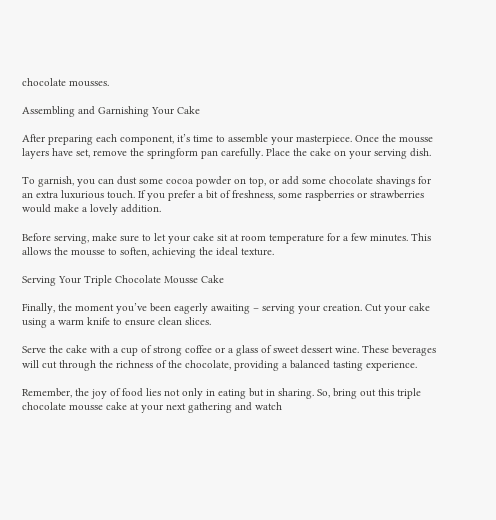chocolate mousses.

Assembling and Garnishing Your Cake

After preparing each component, it’s time to assemble your masterpiece. Once the mousse layers have set, remove the springform pan carefully. Place the cake on your serving dish.

To garnish, you can dust some cocoa powder on top, or add some chocolate shavings for an extra luxurious touch. If you prefer a bit of freshness, some raspberries or strawberries would make a lovely addition.

Before serving, make sure to let your cake sit at room temperature for a few minutes. This allows the mousse to soften, achieving the ideal texture.

Serving Your Triple Chocolate Mousse Cake

Finally, the moment you’ve been eagerly awaiting – serving your creation. Cut your cake using a warm knife to ensure clean slices.

Serve the cake with a cup of strong coffee or a glass of sweet dessert wine. These beverages will cut through the richness of the chocolate, providing a balanced tasting experience.

Remember, the joy of food lies not only in eating but in sharing. So, bring out this triple chocolate mousse cake at your next gathering and watch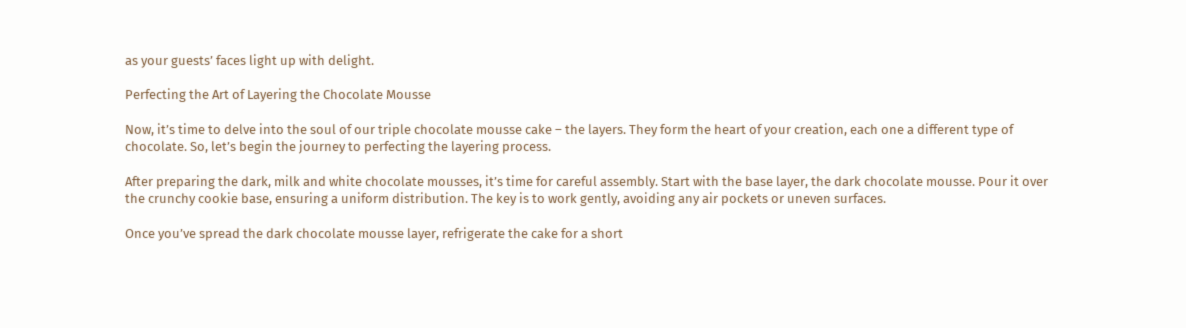as your guests’ faces light up with delight.

Perfecting the Art of Layering the Chocolate Mousse

Now, it’s time to delve into the soul of our triple chocolate mousse cake – the layers. They form the heart of your creation, each one a different type of chocolate. So, let’s begin the journey to perfecting the layering process.

After preparing the dark, milk and white chocolate mousses, it’s time for careful assembly. Start with the base layer, the dark chocolate mousse. Pour it over the crunchy cookie base, ensuring a uniform distribution. The key is to work gently, avoiding any air pockets or uneven surfaces.

Once you’ve spread the dark chocolate mousse layer, refrigerate the cake for a short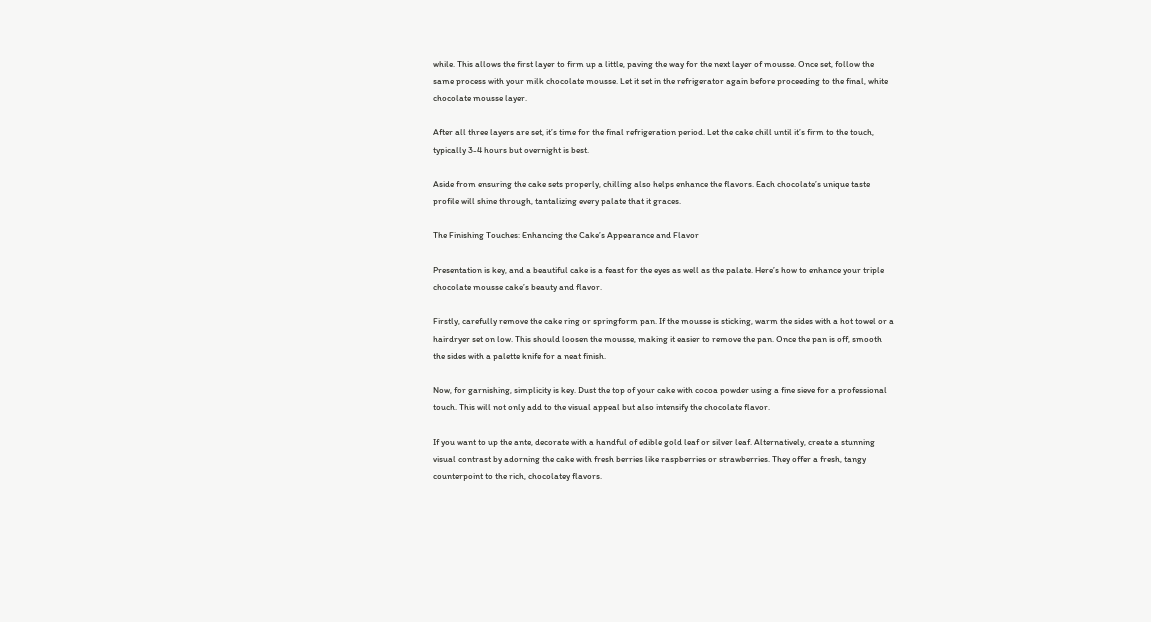while. This allows the first layer to firm up a little, paving the way for the next layer of mousse. Once set, follow the same process with your milk chocolate mousse. Let it set in the refrigerator again before proceeding to the final, white chocolate mousse layer.

After all three layers are set, it’s time for the final refrigeration period. Let the cake chill until it’s firm to the touch, typically 3-4 hours but overnight is best.

Aside from ensuring the cake sets properly, chilling also helps enhance the flavors. Each chocolate’s unique taste profile will shine through, tantalizing every palate that it graces.

The Finishing Touches: Enhancing the Cake’s Appearance and Flavor

Presentation is key, and a beautiful cake is a feast for the eyes as well as the palate. Here’s how to enhance your triple chocolate mousse cake’s beauty and flavor.

Firstly, carefully remove the cake ring or springform pan. If the mousse is sticking, warm the sides with a hot towel or a hairdryer set on low. This should loosen the mousse, making it easier to remove the pan. Once the pan is off, smooth the sides with a palette knife for a neat finish.

Now, for garnishing, simplicity is key. Dust the top of your cake with cocoa powder using a fine sieve for a professional touch. This will not only add to the visual appeal but also intensify the chocolate flavor.

If you want to up the ante, decorate with a handful of edible gold leaf or silver leaf. Alternatively, create a stunning visual contrast by adorning the cake with fresh berries like raspberries or strawberries. They offer a fresh, tangy counterpoint to the rich, chocolatey flavors.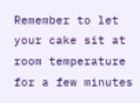Remember to let your cake sit at room temperature for a few minutes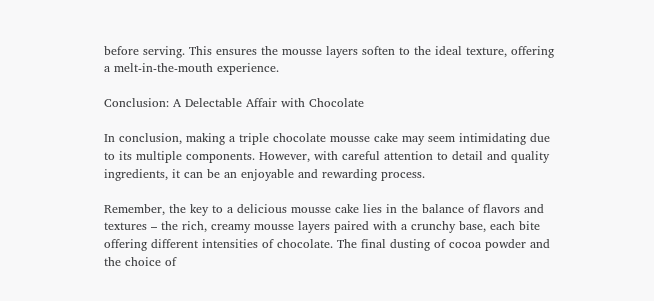before serving. This ensures the mousse layers soften to the ideal texture, offering a melt-in-the-mouth experience.

Conclusion: A Delectable Affair with Chocolate

In conclusion, making a triple chocolate mousse cake may seem intimidating due to its multiple components. However, with careful attention to detail and quality ingredients, it can be an enjoyable and rewarding process.

Remember, the key to a delicious mousse cake lies in the balance of flavors and textures – the rich, creamy mousse layers paired with a crunchy base, each bite offering different intensities of chocolate. The final dusting of cocoa powder and the choice of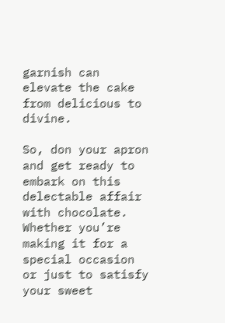garnish can elevate the cake from delicious to divine.

So, don your apron and get ready to embark on this delectable affair with chocolate. Whether you’re making it for a special occasion or just to satisfy your sweet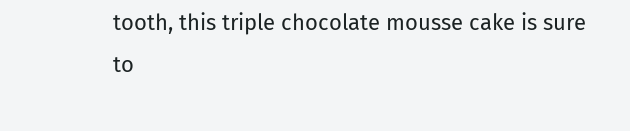tooth, this triple chocolate mousse cake is sure to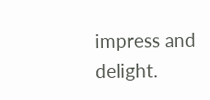impress and delight.